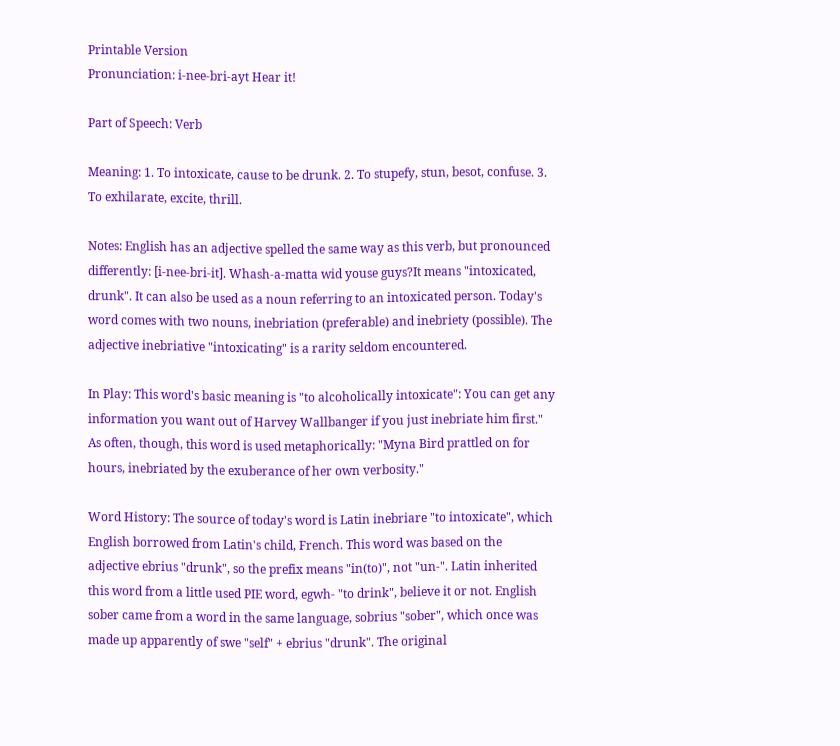Printable Version
Pronunciation: i-nee-bri-ayt Hear it!

Part of Speech: Verb

Meaning: 1. To intoxicate, cause to be drunk. 2. To stupefy, stun, besot, confuse. 3. To exhilarate, excite, thrill.

Notes: English has an adjective spelled the same way as this verb, but pronounced differently: [i-nee-bri-it]. Whash-a-matta wid youse guys?It means "intoxicated, drunk". It can also be used as a noun referring to an intoxicated person. Today's word comes with two nouns, inebriation (preferable) and inebriety (possible). The adjective inebriative "intoxicating" is a rarity seldom encountered.

In Play: This word's basic meaning is "to alcoholically intoxicate": You can get any information you want out of Harvey Wallbanger if you just inebriate him first." As often, though, this word is used metaphorically: "Myna Bird prattled on for hours, inebriated by the exuberance of her own verbosity."

Word History: The source of today's word is Latin inebriare "to intoxicate", which English borrowed from Latin's child, French. This word was based on the adjective ebrius "drunk", so the prefix means "in(to)", not "un-". Latin inherited this word from a little used PIE word, egwh- "to drink", believe it or not. English sober came from a word in the same language, sobrius "sober", which once was made up apparently of swe "self" + ebrius "drunk". The original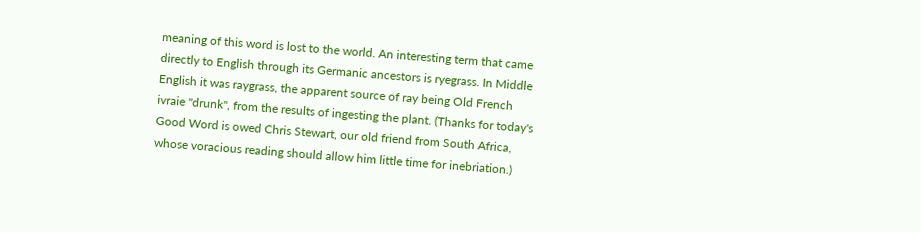meaning of this word is lost to the world. An interesting term that came directly to English through its Germanic ancestors is ryegrass. In Middle English it was raygrass, the apparent source of ray being Old French ivraie "drunk", from the results of ingesting the plant. (Thanks for today's Good Word is owed Chris Stewart, our old friend from South Africa, whose voracious reading should allow him little time for inebriation.)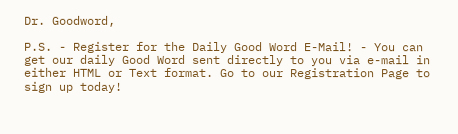Dr. Goodword,

P.S. - Register for the Daily Good Word E-Mail! - You can get our daily Good Word sent directly to you via e-mail in either HTML or Text format. Go to our Registration Page to sign up today!